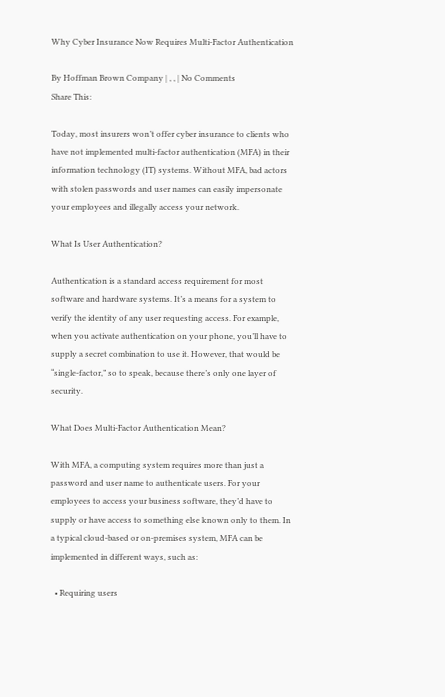Why Cyber Insurance Now Requires Multi-Factor Authentication

By Hoffman Brown Company | , , | No Comments
Share This:

Today, most insurers won’t offer cyber insurance to clients who have not implemented multi-factor authentication (MFA) in their information technology (IT) systems. Without MFA, bad actors with stolen passwords and user names can easily impersonate your employees and illegally access your network.

What Is User Authentication?

Authentication is a standard access requirement for most software and hardware systems. It’s a means for a system to verify the identity of any user requesting access. For example, when you activate authentication on your phone, you’ll have to supply a secret combination to use it. However, that would be “single-factor,” so to speak, because there’s only one layer of security.

What Does Multi-Factor Authentication Mean?

With MFA, a computing system requires more than just a password and user name to authenticate users. For your employees to access your business software, they’d have to supply or have access to something else known only to them. In a typical cloud-based or on-premises system, MFA can be implemented in different ways, such as:

  • Requiring users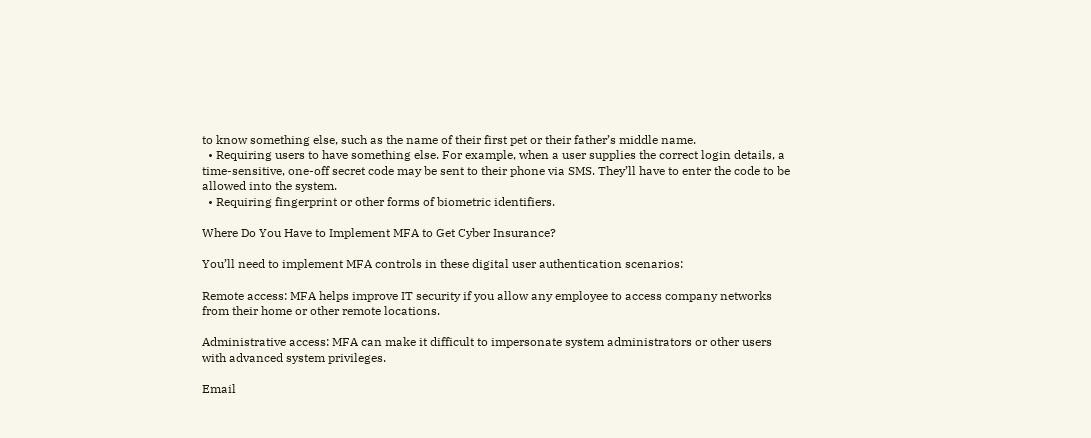to know something else, such as the name of their first pet or their father’s middle name.
  • Requiring users to have something else. For example, when a user supplies the correct login details, a time-sensitive, one-off secret code may be sent to their phone via SMS. They’ll have to enter the code to be allowed into the system.
  • Requiring fingerprint or other forms of biometric identifiers.

Where Do You Have to Implement MFA to Get Cyber Insurance?

You’ll need to implement MFA controls in these digital user authentication scenarios:

Remote access: MFA helps improve IT security if you allow any employee to access company networks from their home or other remote locations.

Administrative access: MFA can make it difficult to impersonate system administrators or other users with advanced system privileges.

Email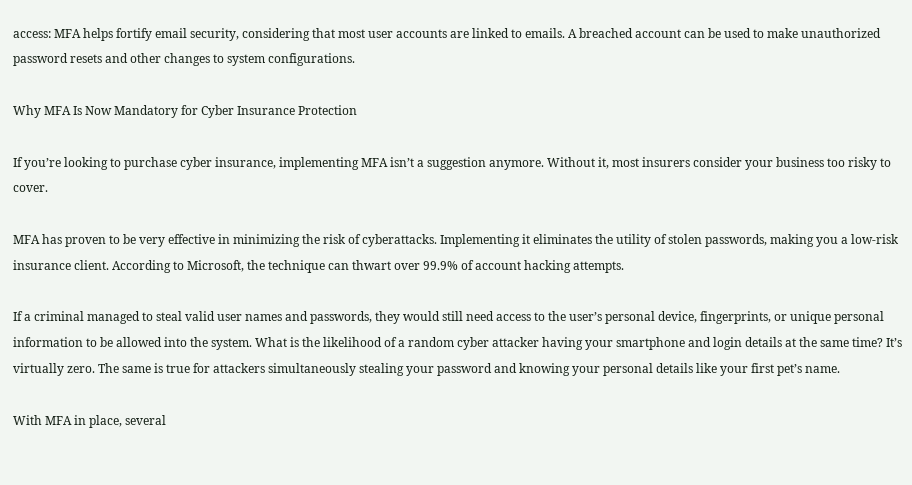access: MFA helps fortify email security, considering that most user accounts are linked to emails. A breached account can be used to make unauthorized password resets and other changes to system configurations.

Why MFA Is Now Mandatory for Cyber Insurance Protection

If you’re looking to purchase cyber insurance, implementing MFA isn’t a suggestion anymore. Without it, most insurers consider your business too risky to cover.

MFA has proven to be very effective in minimizing the risk of cyberattacks. Implementing it eliminates the utility of stolen passwords, making you a low-risk insurance client. According to Microsoft, the technique can thwart over 99.9% of account hacking attempts.

If a criminal managed to steal valid user names and passwords, they would still need access to the user’s personal device, fingerprints, or unique personal information to be allowed into the system. What is the likelihood of a random cyber attacker having your smartphone and login details at the same time? It’s virtually zero. The same is true for attackers simultaneously stealing your password and knowing your personal details like your first pet’s name.

With MFA in place, several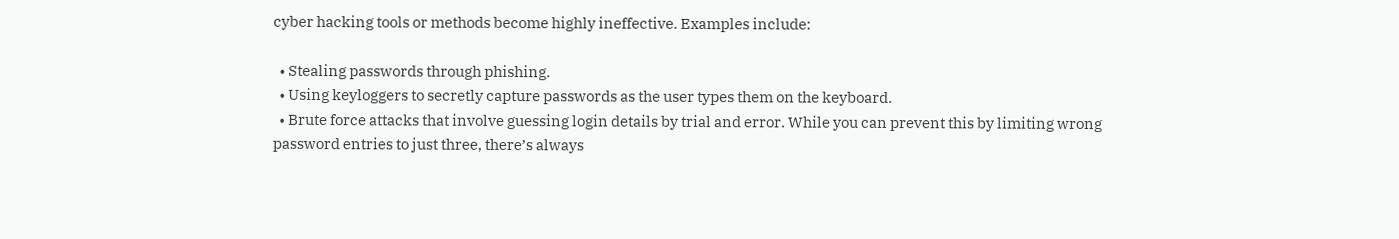cyber hacking tools or methods become highly ineffective. Examples include:

  • Stealing passwords through phishing.
  • Using keyloggers to secretly capture passwords as the user types them on the keyboard.
  • Brute force attacks that involve guessing login details by trial and error. While you can prevent this by limiting wrong password entries to just three, there’s always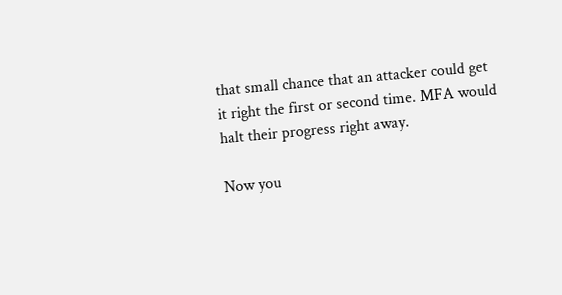that small chance that an attacker could get it right the first or second time. MFA would halt their progress right away.

Now you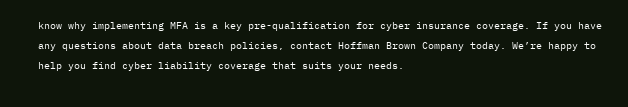know why implementing MFA is a key pre-qualification for cyber insurance coverage. If you have any questions about data breach policies, contact Hoffman Brown Company today. We’re happy to help you find cyber liability coverage that suits your needs.